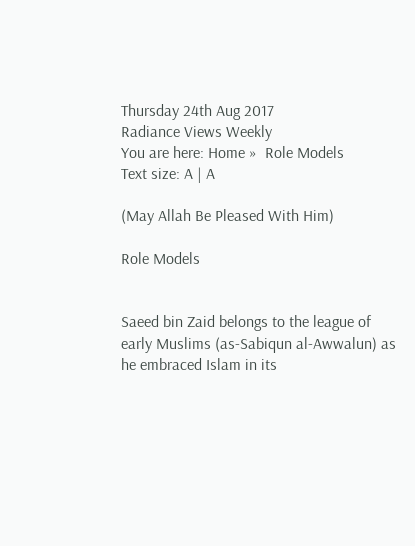Thursday 24th Aug 2017
Radiance Views Weekly
You are here: Home »  Role Models
Text size: A | A

(May Allah Be Pleased With Him)

Role Models


Saeed bin Zaid belongs to the league of early Muslims (as-Sabiqun al-Awwalun) as he embraced Islam in its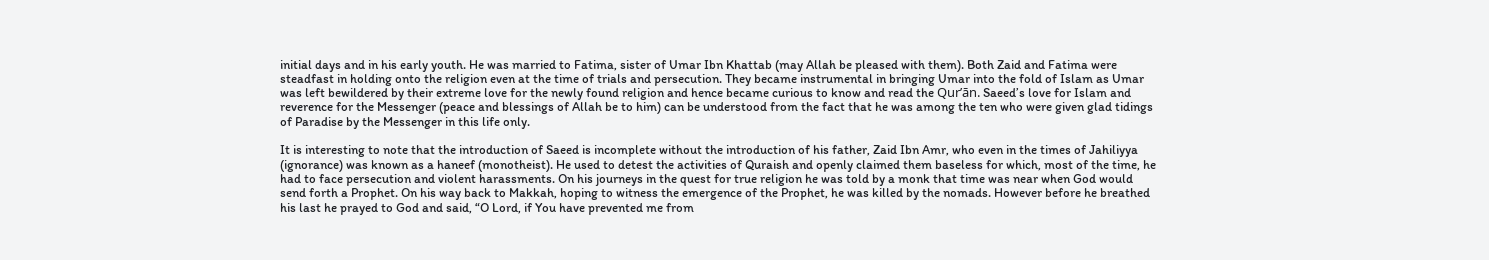initial days and in his early youth. He was married to Fatima, sister of Umar Ibn Khattab (may Allah be pleased with them). Both Zaid and Fatima were steadfast in holding onto the religion even at the time of trials and persecution. They became instrumental in bringing Umar into the fold of Islam as Umar was left bewildered by their extreme love for the newly found religion and hence became curious to know and read the Qur’ān. Saeed’s love for Islam and reverence for the Messenger (peace and blessings of Allah be to him) can be understood from the fact that he was among the ten who were given glad tidings of Paradise by the Messenger in this life only.

It is interesting to note that the introduction of Saeed is incomplete without the introduction of his father, Zaid Ibn Amr, who even in the times of Jahiliyya (ignorance) was known as a haneef (monotheist). He used to detest the activities of Quraish and openly claimed them baseless for which, most of the time, he had to face persecution and violent harassments. On his journeys in the quest for true religion he was told by a monk that time was near when God would send forth a Prophet. On his way back to Makkah, hoping to witness the emergence of the Prophet, he was killed by the nomads. However before he breathed his last he prayed to God and said, “O Lord, if You have prevented me from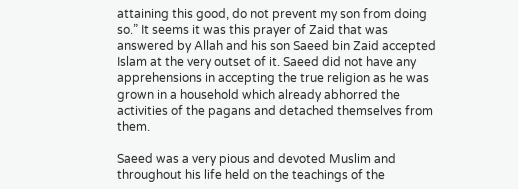attaining this good, do not prevent my son from doing so.” It seems it was this prayer of Zaid that was answered by Allah and his son Saeed bin Zaid accepted Islam at the very outset of it. Saeed did not have any apprehensions in accepting the true religion as he was grown in a household which already abhorred the activities of the pagans and detached themselves from them.

Saeed was a very pious and devoted Muslim and throughout his life held on the teachings of the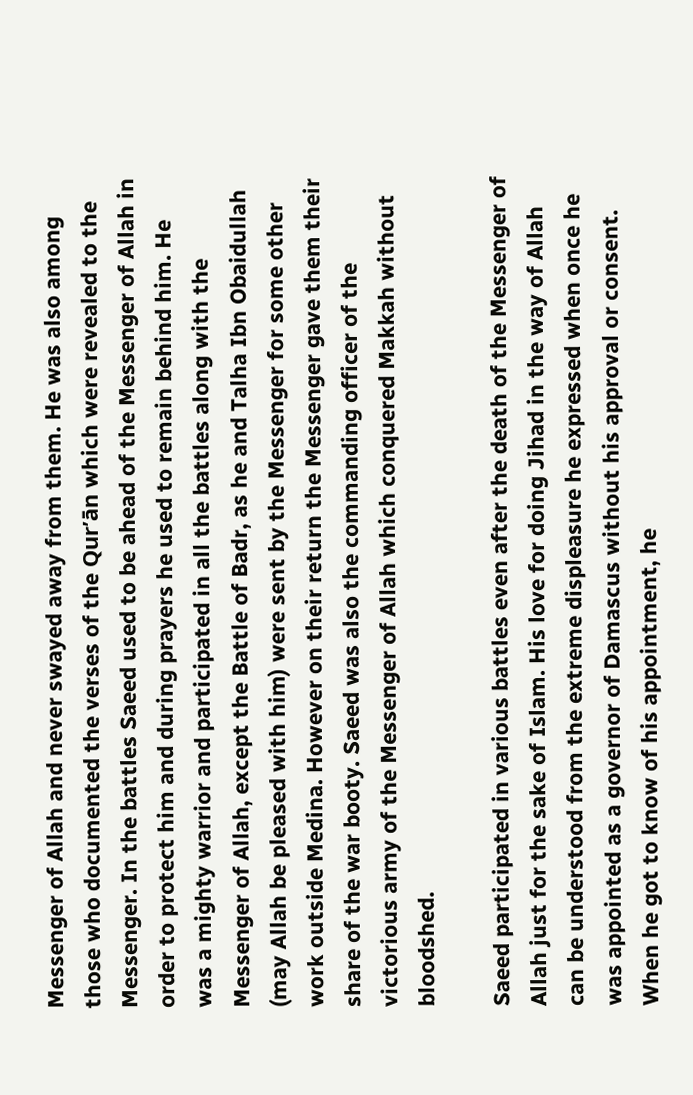Messenger of Allah and never swayed away from them. He was also among those who documented the verses of the Qur’ān which were revealed to the Messenger. In the battles Saeed used to be ahead of the Messenger of Allah in order to protect him and during prayers he used to remain behind him. He was a mighty warrior and participated in all the battles along with the Messenger of Allah, except the Battle of Badr, as he and Talha Ibn Obaidullah (may Allah be pleased with him) were sent by the Messenger for some other work outside Medina. However on their return the Messenger gave them their share of the war booty. Saeed was also the commanding officer of the victorious army of the Messenger of Allah which conquered Makkah without bloodshed.

Saeed participated in various battles even after the death of the Messenger of Allah just for the sake of Islam. His love for doing Jihad in the way of Allah can be understood from the extreme displeasure he expressed when once he was appointed as a governor of Damascus without his approval or consent. When he got to know of his appointment, he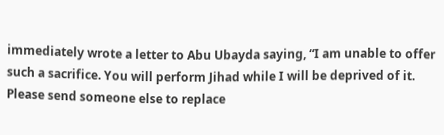immediately wrote a letter to Abu Ubayda saying, “I am unable to offer such a sacrifice. You will perform Jihad while I will be deprived of it. Please send someone else to replace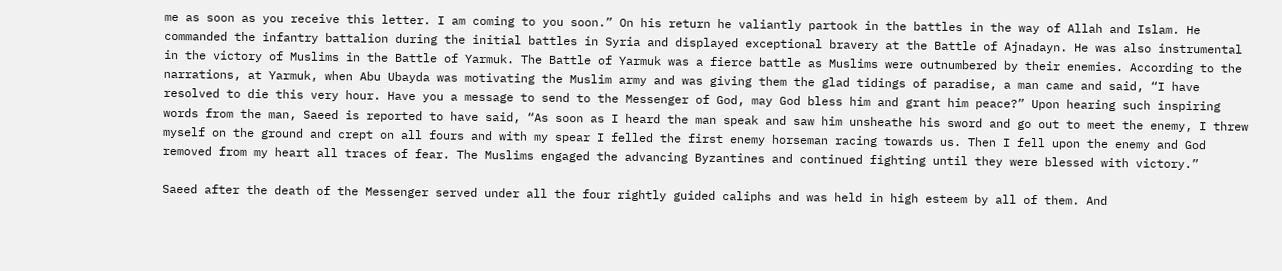me as soon as you receive this letter. I am coming to you soon.” On his return he valiantly partook in the battles in the way of Allah and Islam. He commanded the infantry battalion during the initial battles in Syria and displayed exceptional bravery at the Battle of Ajnadayn. He was also instrumental in the victory of Muslims in the Battle of Yarmuk. The Battle of Yarmuk was a fierce battle as Muslims were outnumbered by their enemies. According to the narrations, at Yarmuk, when Abu Ubayda was motivating the Muslim army and was giving them the glad tidings of paradise, a man came and said, “I have resolved to die this very hour. Have you a message to send to the Messenger of God, may God bless him and grant him peace?” Upon hearing such inspiring words from the man, Saeed is reported to have said, “As soon as I heard the man speak and saw him unsheathe his sword and go out to meet the enemy, I threw myself on the ground and crept on all fours and with my spear I felled the first enemy horseman racing towards us. Then I fell upon the enemy and God removed from my heart all traces of fear. The Muslims engaged the advancing Byzantines and continued fighting until they were blessed with victory.”

Saeed after the death of the Messenger served under all the four rightly guided caliphs and was held in high esteem by all of them. And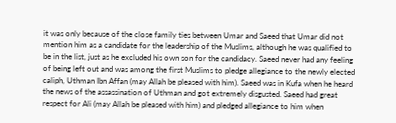it was only because of the close family ties between Umar and Saeed that Umar did not mention him as a candidate for the leadership of the Muslims, although he was qualified to be in the list, just as he excluded his own son for the candidacy. Saeed never had any feeling of being left out and was among the first Muslims to pledge allegiance to the newly elected caliph, Uthman Ibn Affan (may Allah be pleased with him). Saeed was in Kufa when he heard the news of the assassination of Uthman and got extremely disgusted. Saeed had great respect for Ali (may Allah be pleased with him) and pledged allegiance to him when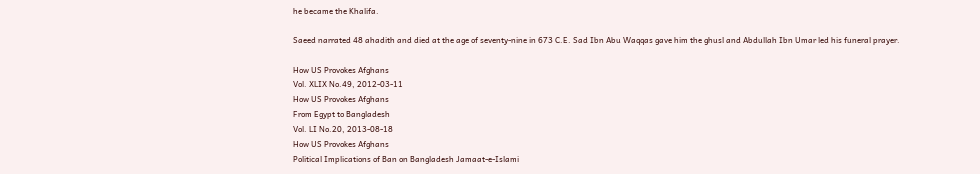he became the Khalifa.

Saeed narrated 48 ahadith and died at the age of seventy-nine in 673 C.E. Sad Ibn Abu Waqqas gave him the ghusl and Abdullah Ibn Umar led his funeral prayer.

How US Provokes Afghans
Vol. XLIX No.49, 2012-03-11
How US Provokes Afghans
From Egypt to Bangladesh
Vol. LI No.20, 2013-08-18
How US Provokes Afghans
Political Implications of Ban on Bangladesh Jamaat-e-Islami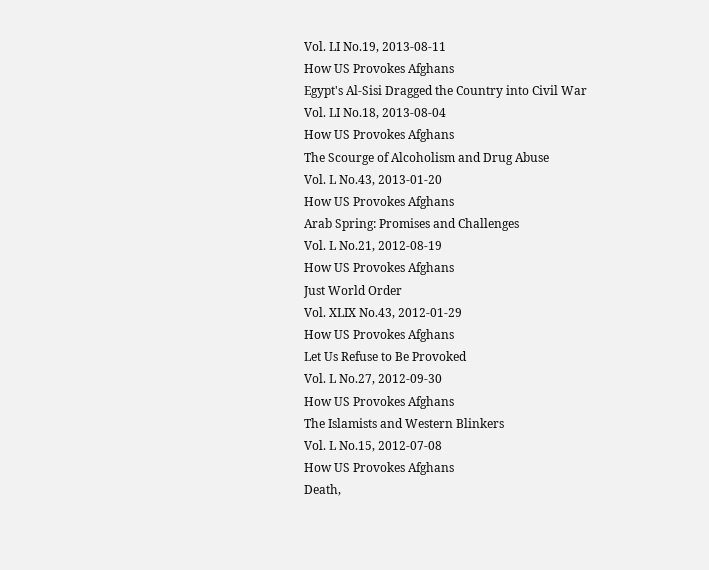Vol. LI No.19, 2013-08-11
How US Provokes Afghans
Egypt's Al-Sisi Dragged the Country into Civil War
Vol. LI No.18, 2013-08-04
How US Provokes Afghans
The Scourge of Alcoholism and Drug Abuse
Vol. L No.43, 2013-01-20
How US Provokes Afghans
Arab Spring: Promises and Challenges
Vol. L No.21, 2012-08-19
How US Provokes Afghans
Just World Order
Vol. XLIX No.43, 2012-01-29
How US Provokes Afghans
Let Us Refuse to Be Provoked
Vol. L No.27, 2012-09-30
How US Provokes Afghans
The Islamists and Western Blinkers
Vol. L No.15, 2012-07-08
How US Provokes Afghans
Death,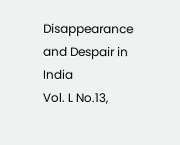Disappearance and Despair in India
Vol. L No.13,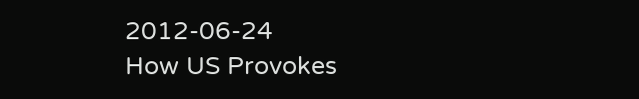2012-06-24
How US Provokes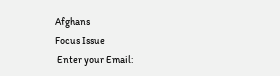Afghans
Focus Issue
 Enter your Email: